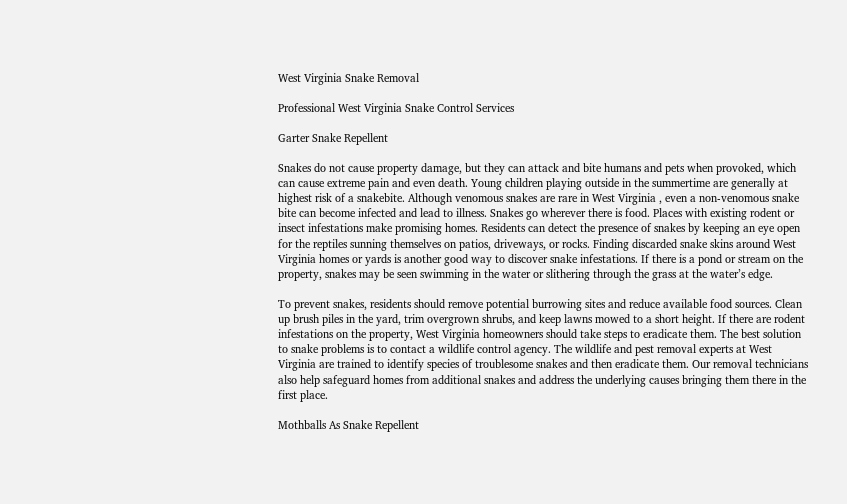West Virginia Snake Removal

Professional West Virginia Snake Control Services

Garter Snake Repellent

Snakes do not cause property damage, but they can attack and bite humans and pets when provoked, which can cause extreme pain and even death. Young children playing outside in the summertime are generally at highest risk of a snakebite. Although venomous snakes are rare in West Virginia , even a non-venomous snake bite can become infected and lead to illness. Snakes go wherever there is food. Places with existing rodent or insect infestations make promising homes. Residents can detect the presence of snakes by keeping an eye open for the reptiles sunning themselves on patios, driveways, or rocks. Finding discarded snake skins around West Virginia homes or yards is another good way to discover snake infestations. If there is a pond or stream on the property, snakes may be seen swimming in the water or slithering through the grass at the water’s edge.

To prevent snakes, residents should remove potential burrowing sites and reduce available food sources. Clean up brush piles in the yard, trim overgrown shrubs, and keep lawns mowed to a short height. If there are rodent infestations on the property, West Virginia homeowners should take steps to eradicate them. The best solution to snake problems is to contact a wildlife control agency. The wildlife and pest removal experts at West Virginia are trained to identify species of troublesome snakes and then eradicate them. Our removal technicians also help safeguard homes from additional snakes and address the underlying causes bringing them there in the first place.

Mothballs As Snake Repellent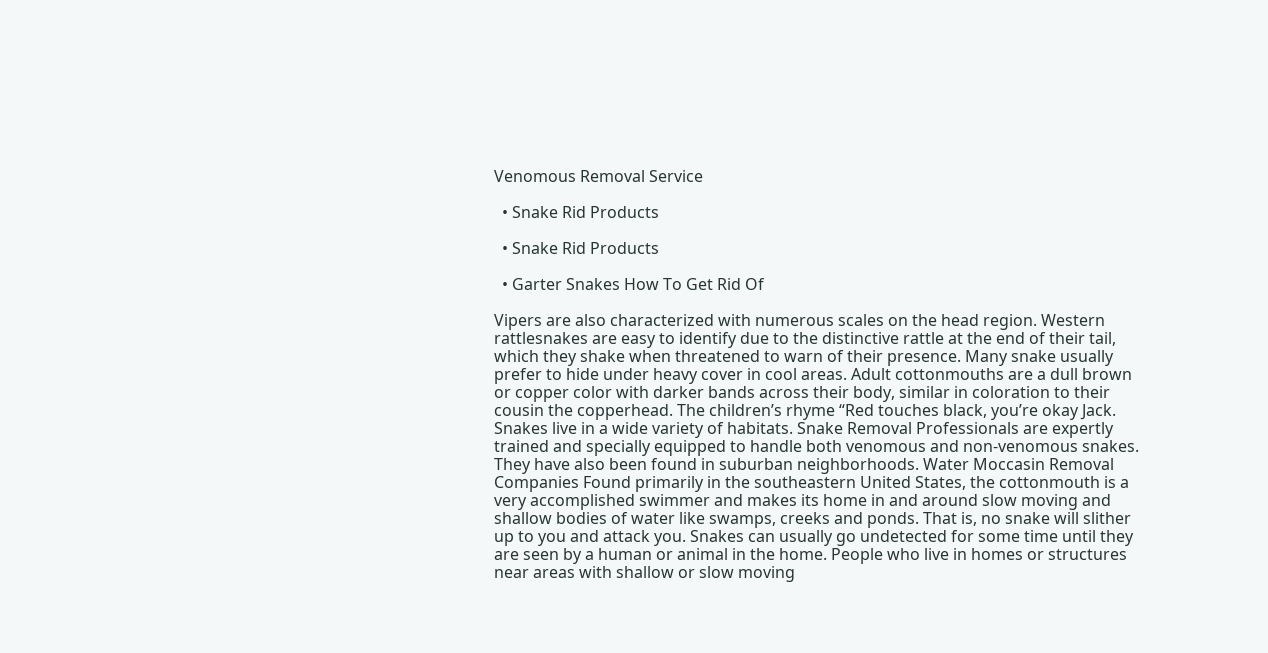Venomous Removal Service

  • Snake Rid Products

  • Snake Rid Products

  • Garter Snakes How To Get Rid Of

Vipers are also characterized with numerous scales on the head region. Western rattlesnakes are easy to identify due to the distinctive rattle at the end of their tail, which they shake when threatened to warn of their presence. Many snake usually prefer to hide under heavy cover in cool areas. Adult cottonmouths are a dull brown or copper color with darker bands across their body, similar in coloration to their cousin the copperhead. The children’s rhyme “Red touches black, you’re okay Jack. Snakes live in a wide variety of habitats. Snake Removal Professionals are expertly trained and specially equipped to handle both venomous and non-venomous snakes. They have also been found in suburban neighborhoods. Water Moccasin Removal Companies Found primarily in the southeastern United States, the cottonmouth is a very accomplished swimmer and makes its home in and around slow moving and shallow bodies of water like swamps, creeks and ponds. That is, no snake will slither up to you and attack you. Snakes can usually go undetected for some time until they are seen by a human or animal in the home. People who live in homes or structures near areas with shallow or slow moving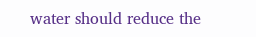water should reduce the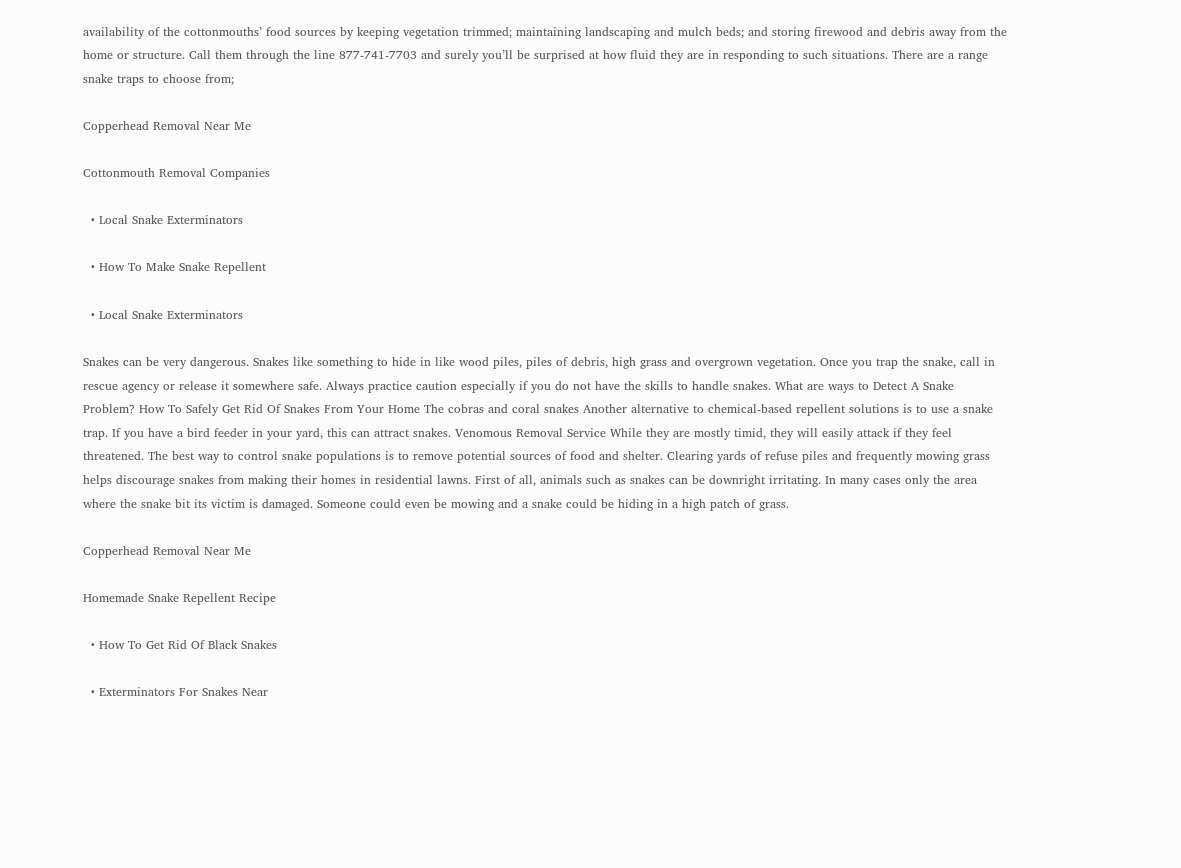availability of the cottonmouths’ food sources by keeping vegetation trimmed; maintaining landscaping and mulch beds; and storing firewood and debris away from the home or structure. Call them through the line 877-741-7703 and surely you’ll be surprised at how fluid they are in responding to such situations. There are a range snake traps to choose from;

Copperhead Removal Near Me

Cottonmouth Removal Companies

  • Local Snake Exterminators

  • How To Make Snake Repellent

  • Local Snake Exterminators

Snakes can be very dangerous. Snakes like something to hide in like wood piles, piles of debris, high grass and overgrown vegetation. Once you trap the snake, call in rescue agency or release it somewhere safe. Always practice caution especially if you do not have the skills to handle snakes. What are ways to Detect A Snake Problem? How To Safely Get Rid Of Snakes From Your Home The cobras and coral snakes Another alternative to chemical-based repellent solutions is to use a snake trap. If you have a bird feeder in your yard, this can attract snakes. Venomous Removal Service While they are mostly timid, they will easily attack if they feel threatened. The best way to control snake populations is to remove potential sources of food and shelter. Clearing yards of refuse piles and frequently mowing grass helps discourage snakes from making their homes in residential lawns. First of all, animals such as snakes can be downright irritating. In many cases only the area where the snake bit its victim is damaged. Someone could even be mowing and a snake could be hiding in a high patch of grass.

Copperhead Removal Near Me

Homemade Snake Repellent Recipe

  • How To Get Rid Of Black Snakes

  • Exterminators For Snakes Near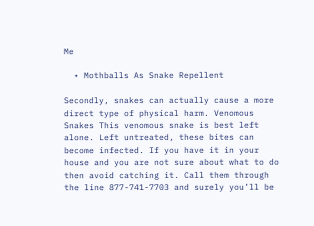Me

  • Mothballs As Snake Repellent

Secondly, snakes can actually cause a more direct type of physical harm. Venomous Snakes This venomous snake is best left alone. Left untreated, these bites can become infected. If you have it in your house and you are not sure about what to do then avoid catching it. Call them through the line 877-741-7703 and surely you’ll be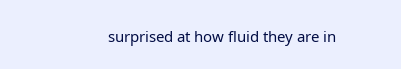surprised at how fluid they are in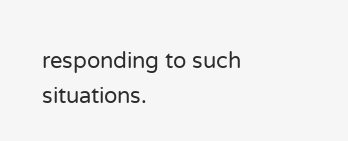responding to such situations.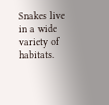Snakes live in a wide variety of habitats.